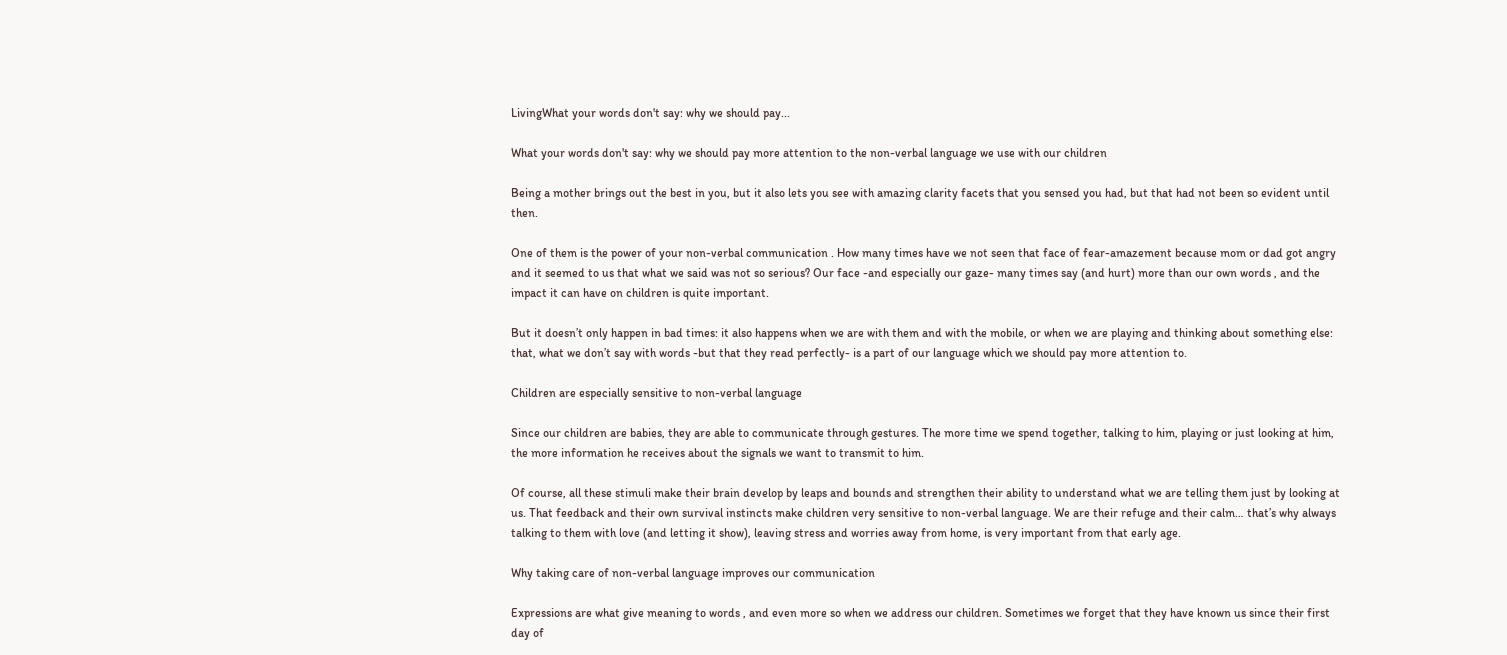LivingWhat your words don't say: why we should pay...

What your words don't say: why we should pay more attention to the non-verbal language we use with our children

Being a mother brings out the best in you, but it also lets you see with amazing clarity facets that you sensed you had, but that had not been so evident until then.

One of them is the power of your non-verbal communication . How many times have we not seen that face of fear-amazement because mom or dad got angry and it seemed to us that what we said was not so serious? Our face -and especially our gaze- many times say (and hurt) more than our own words , and the impact it can have on children is quite important.

But it doesn’t only happen in bad times: it also happens when we are with them and with the mobile, or when we are playing and thinking about something else: that, what we don’t say with words -but that they read perfectly- is a part of our language which we should pay more attention to.

Children are especially sensitive to non-verbal language

Since our children are babies, they are able to communicate through gestures. The more time we spend together, talking to him, playing or just looking at him, the more information he receives about the signals we want to transmit to him.

Of course, all these stimuli make their brain develop by leaps and bounds and strengthen their ability to understand what we are telling them just by looking at us. That feedback and their own survival instincts make children very sensitive to non-verbal language. We are their refuge and their calm… that’s why always talking to them with love (and letting it show), leaving stress and worries away from home, is very important from that early age.

Why taking care of non-verbal language improves our communication

Expressions are what give meaning to words , and even more so when we address our children. Sometimes we forget that they have known us since their first day of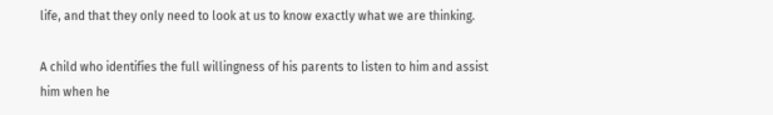life, and that they only need to look at us to know exactly what we are thinking.

A child who identifies the full willingness of his parents to listen to him and assist him when he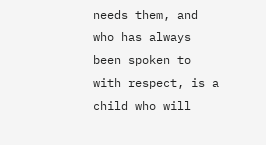needs them, and who has always been spoken to with respect, is a child who will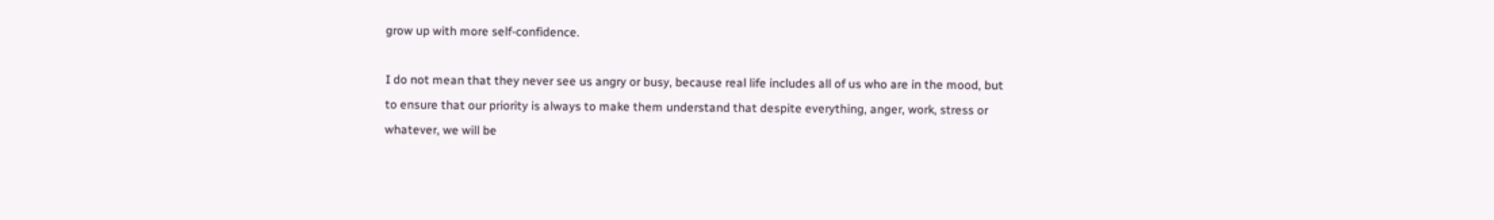grow up with more self-confidence.

I do not mean that they never see us angry or busy, because real life includes all of us who are in the mood, but to ensure that our priority is always to make them understand that despite everything, anger, work, stress or whatever, we will be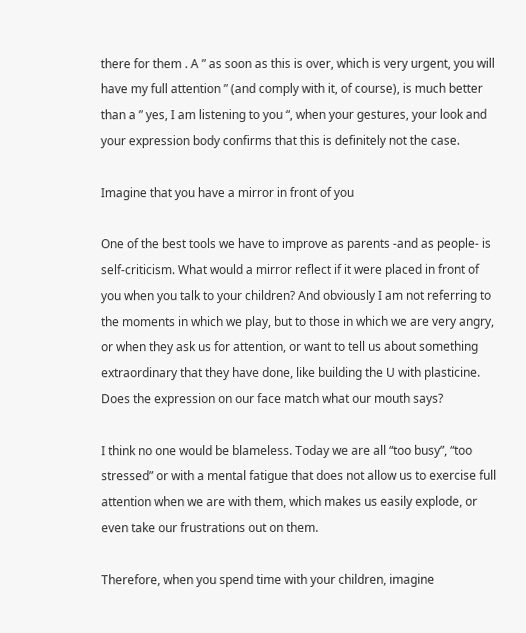there for them . A ” as soon as this is over, which is very urgent, you will have my full attention ” (and comply with it, of course), is much better than a ” yes, I am listening to you “, when your gestures, your look and your expression body confirms that this is definitely not the case.

Imagine that you have a mirror in front of you

One of the best tools we have to improve as parents -and as people- is self-criticism. What would a mirror reflect if it were placed in front of you when you talk to your children? And obviously I am not referring to the moments in which we play, but to those in which we are very angry, or when they ask us for attention, or want to tell us about something extraordinary that they have done, like building the U with plasticine. Does the expression on our face match what our mouth says?

I think no one would be blameless. Today we are all “too busy”, “too stressed” or with a mental fatigue that does not allow us to exercise full attention when we are with them, which makes us easily explode, or even take our frustrations out on them.

Therefore, when you spend time with your children, imagine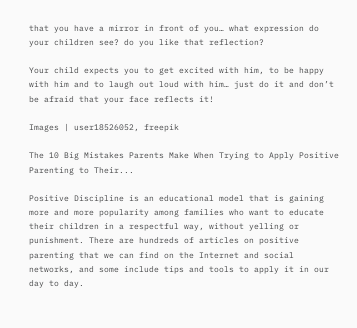that you have a mirror in front of you… what expression do your children see? do you like that reflection?

Your child expects you to get excited with him, to be happy with him and to laugh out loud with him… just do it and don’t be afraid that your face reflects it!

Images | user18526052, freepik

The 10 Big Mistakes Parents Make When Trying to Apply Positive Parenting to Their...

Positive Discipline is an educational model that is gaining more and more popularity among families who want to educate their children in a respectful way, without yelling or punishment. There are hundreds of articles on positive parenting that we can find on the Internet and social networks, and some include tips and tools to apply it in our day to day.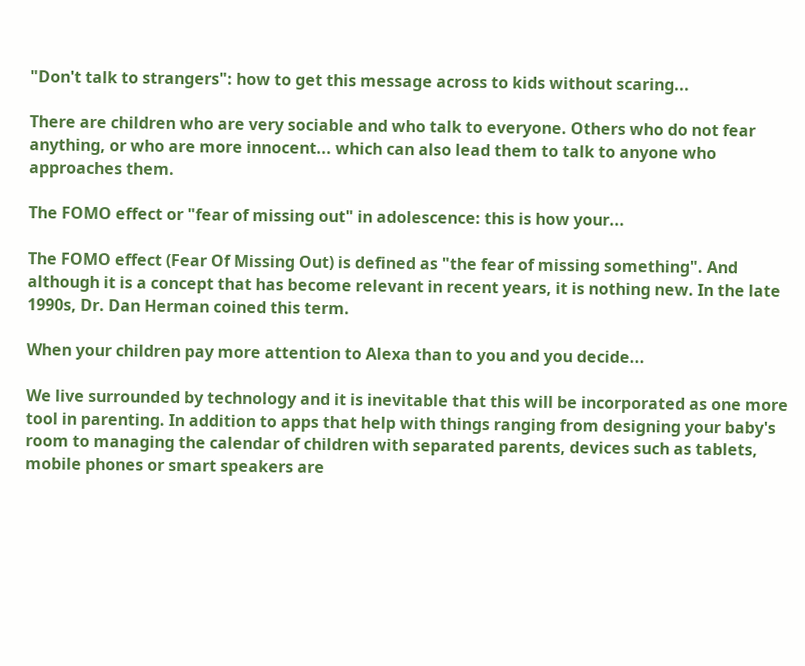"Don't talk to strangers": how to get this message across to kids without scaring...

There are children who are very sociable and who talk to everyone. Others who do not fear anything, or who are more innocent... which can also lead them to talk to anyone who approaches them.

The FOMO effect or "fear of missing out" in adolescence: this is how your...

The FOMO effect (Fear Of Missing Out) is defined as "the fear of missing something". And although it is a concept that has become relevant in recent years, it is nothing new. In the late 1990s, Dr. Dan Herman coined this term.

When your children pay more attention to Alexa than to you and you decide...

We live surrounded by technology and it is inevitable that this will be incorporated as one more tool in parenting. In addition to apps that help with things ranging from designing your baby's room to managing the calendar of children with separated parents, devices such as tablets, mobile phones or smart speakers are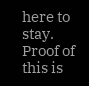here to stay. Proof of this is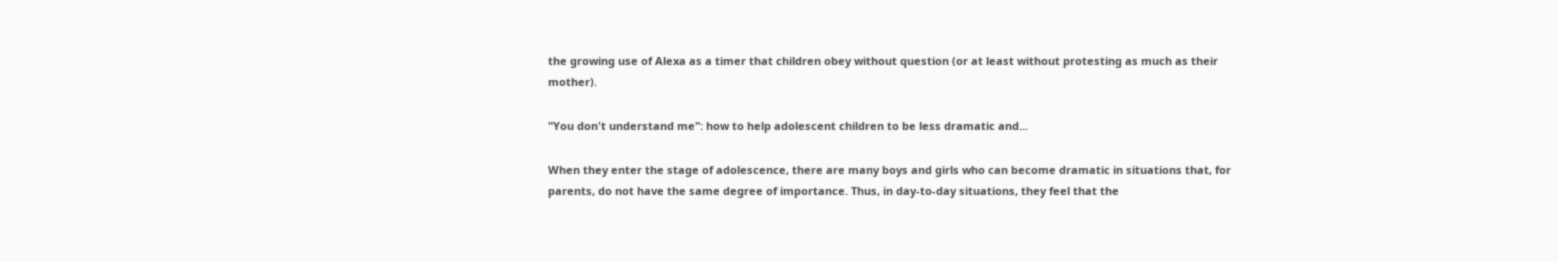the growing use of Alexa as a timer that children obey without question (or at least without protesting as much as their mother).

"You don't understand me": how to help adolescent children to be less dramatic and...

When they enter the stage of adolescence, there are many boys and girls who can become dramatic in situations that, for parents, do not have the same degree of importance. Thus, in day-to-day situations, they feel that the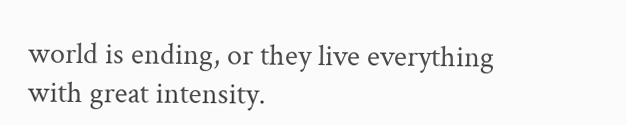world is ending, or they live everything with great intensity.